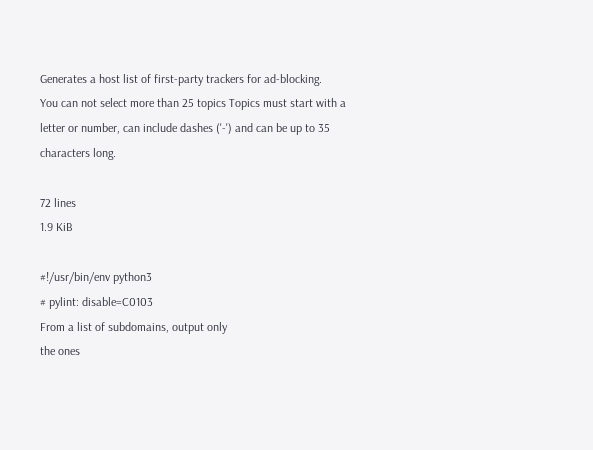Generates a host list of first-party trackers for ad-blocking.
You can not select more than 25 topics Topics must start with a letter or number, can include dashes ('-') and can be up to 35 characters long.

72 lines
1.9 KiB

#!/usr/bin/env python3
# pylint: disable=C0103
From a list of subdomains, output only
the ones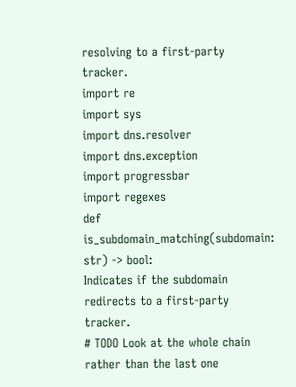resolving to a first-party tracker.
import re
import sys
import dns.resolver
import dns.exception
import progressbar
import regexes
def is_subdomain_matching(subdomain: str) -> bool:
Indicates if the subdomain redirects to a first-party tracker.
# TODO Look at the whole chain rather than the last one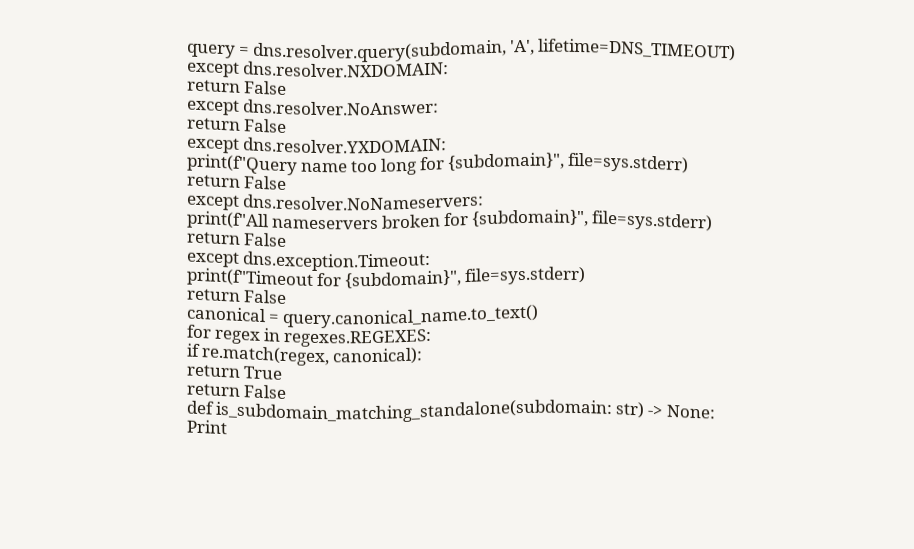query = dns.resolver.query(subdomain, 'A', lifetime=DNS_TIMEOUT)
except dns.resolver.NXDOMAIN:
return False
except dns.resolver.NoAnswer:
return False
except dns.resolver.YXDOMAIN:
print(f"Query name too long for {subdomain}", file=sys.stderr)
return False
except dns.resolver.NoNameservers:
print(f"All nameservers broken for {subdomain}", file=sys.stderr)
return False
except dns.exception.Timeout:
print(f"Timeout for {subdomain}", file=sys.stderr)
return False
canonical = query.canonical_name.to_text()
for regex in regexes.REGEXES:
if re.match(regex, canonical):
return True
return False
def is_subdomain_matching_standalone(subdomain: str) -> None:
Print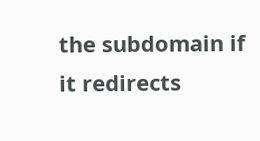the subdomain if it redirects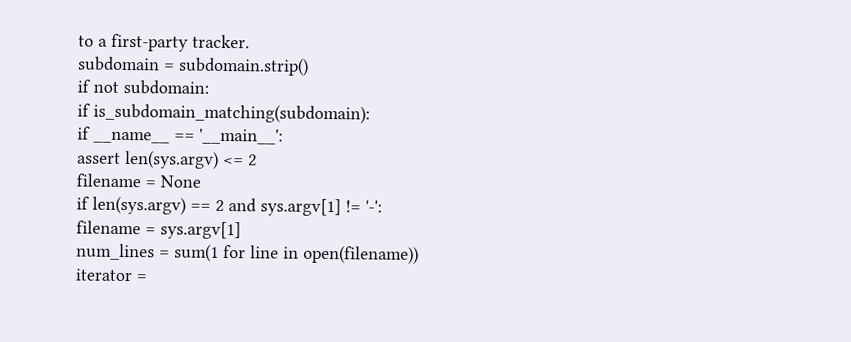to a first-party tracker.
subdomain = subdomain.strip()
if not subdomain:
if is_subdomain_matching(subdomain):
if __name__ == '__main__':
assert len(sys.argv) <= 2
filename = None
if len(sys.argv) == 2 and sys.argv[1] != '-':
filename = sys.argv[1]
num_lines = sum(1 for line in open(filename))
iterator =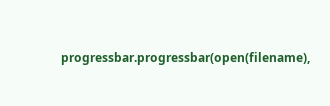progressbar.progressbar(open(filename),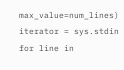max_value=num_lines)
iterator = sys.stdin
for line in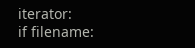iterator:
if filename: